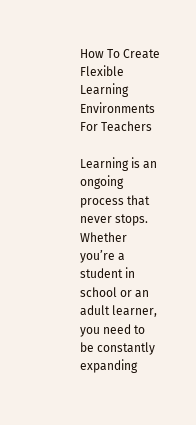How To Create Flexible Learning Environments For Teachers

Learning is an ongoing process that never stops. Whether you’re a student in school or an adult learner, you need to be constantly expanding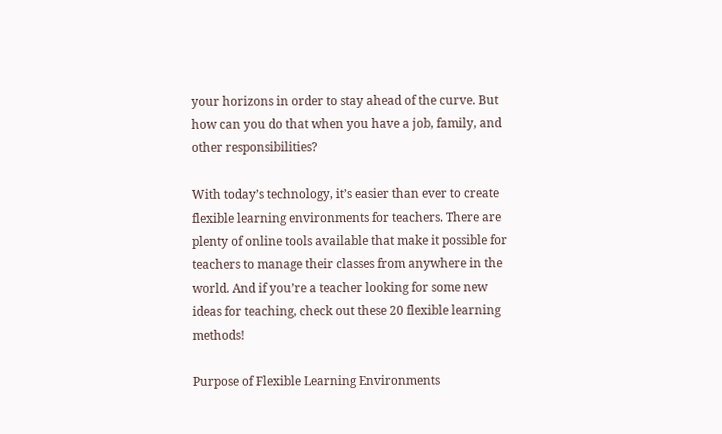your horizons in order to stay ahead of the curve. But how can you do that when you have a job, family, and other responsibilities?

With today’s technology, it’s easier than ever to create flexible learning environments for teachers. There are plenty of online tools available that make it possible for teachers to manage their classes from anywhere in the world. And if you’re a teacher looking for some new ideas for teaching, check out these 20 flexible learning methods!

Purpose of Flexible Learning Environments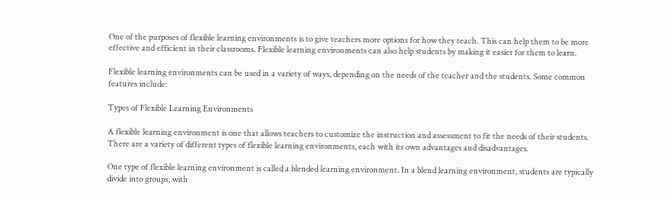One of the purposes of flexible learning environments is to give teachers more options for how they teach. This can help them to be more effective and efficient in their classrooms. Flexible learning environments can also help students by making it easier for them to learn.

Flexible learning environments can be used in a variety of ways, depending on the needs of the teacher and the students. Some common features include:

Types of Flexible Learning Environments

A flexible learning environment is one that allows teachers to customize the instruction and assessment to fit the needs of their students. There are a variety of different types of flexible learning environments, each with its own advantages and disadvantages.

One type of flexible learning environment is called a blended learning environment. In a blend learning environment, students are typically divide into groups, with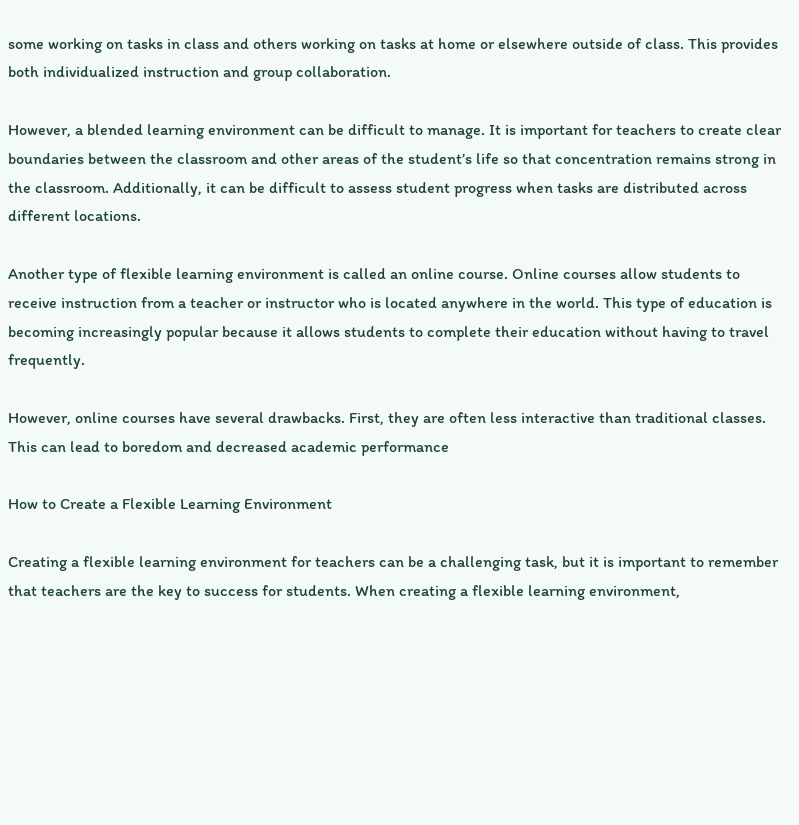some working on tasks in class and others working on tasks at home or elsewhere outside of class. This provides both individualized instruction and group collaboration.

However, a blended learning environment can be difficult to manage. It is important for teachers to create clear boundaries between the classroom and other areas of the student’s life so that concentration remains strong in the classroom. Additionally, it can be difficult to assess student progress when tasks are distributed across different locations.

Another type of flexible learning environment is called an online course. Online courses allow students to receive instruction from a teacher or instructor who is located anywhere in the world. This type of education is becoming increasingly popular because it allows students to complete their education without having to travel frequently.

However, online courses have several drawbacks. First, they are often less interactive than traditional classes. This can lead to boredom and decreased academic performance

How to Create a Flexible Learning Environment

Creating a flexible learning environment for teachers can be a challenging task, but it is important to remember that teachers are the key to success for students. When creating a flexible learning environment,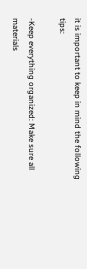it is important to keep in mind the following tips:

-Keep everything organized: Make sure all materials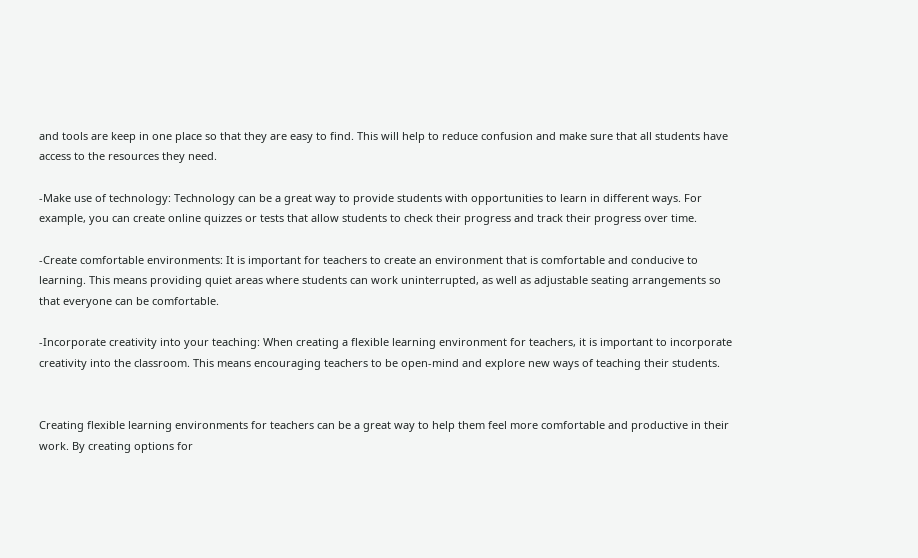and tools are keep in one place so that they are easy to find. This will help to reduce confusion and make sure that all students have access to the resources they need.

-Make use of technology: Technology can be a great way to provide students with opportunities to learn in different ways. For example, you can create online quizzes or tests that allow students to check their progress and track their progress over time.

-Create comfortable environments: It is important for teachers to create an environment that is comfortable and conducive to learning. This means providing quiet areas where students can work uninterrupted, as well as adjustable seating arrangements so that everyone can be comfortable.

-Incorporate creativity into your teaching: When creating a flexible learning environment for teachers, it is important to incorporate creativity into the classroom. This means encouraging teachers to be open-mind and explore new ways of teaching their students.


Creating flexible learning environments for teachers can be a great way to help them feel more comfortable and productive in their work. By creating options for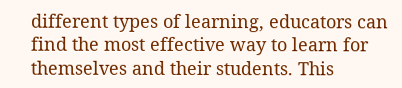different types of learning, educators can find the most effective way to learn for themselves and their students. This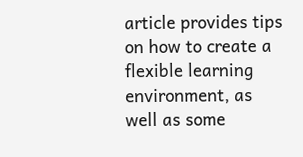article provides tips on how to create a flexible learning environment, as well as some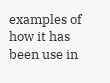examples of how it has been use in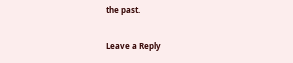the past.

Leave a Reply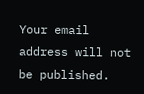Your email address will not be published.